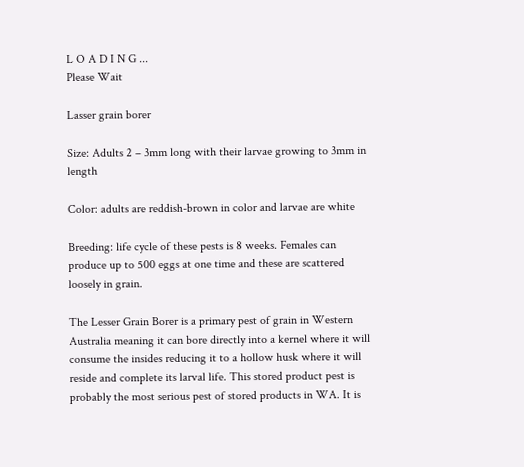L O A D I N G ...
Please Wait

Lasser grain borer

Size: Adults 2 – 3mm long with their larvae growing to 3mm in length

Color: adults are reddish-brown in color and larvae are white

Breeding: life cycle of these pests is 8 weeks. Females can produce up to 500 eggs at one time and these are scattered loosely in grain.

The Lesser Grain Borer is a primary pest of grain in Western Australia meaning it can bore directly into a kernel where it will consume the insides reducing it to a hollow husk where it will reside and complete its larval life. This stored product pest is probably the most serious pest of stored products in WA. It is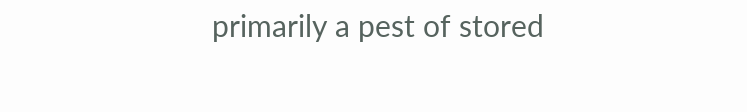primarily a pest of stored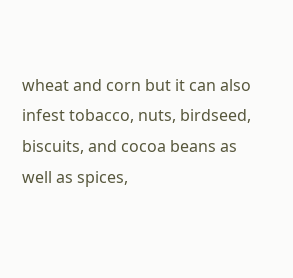wheat and corn but it can also infest tobacco, nuts, birdseed, biscuits, and cocoa beans as well as spices,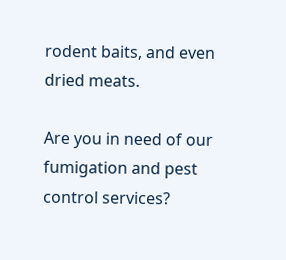rodent baits, and even dried meats.

Are you in need of our fumigation and pest control services?